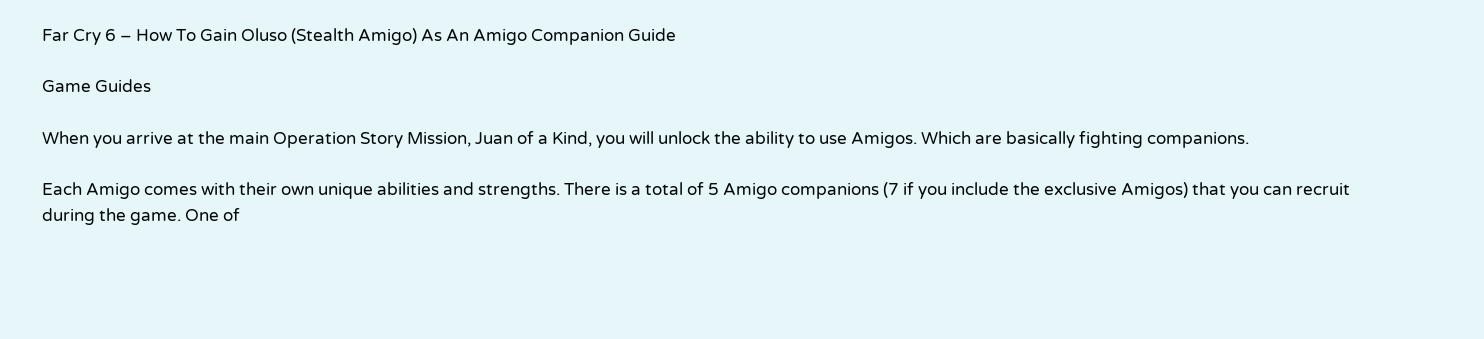Far Cry 6 – How To Gain Oluso (Stealth Amigo) As An Amigo Companion Guide

Game Guides

When you arrive at the main Operation Story Mission, Juan of a Kind, you will unlock the ability to use Amigos. Which are basically fighting companions.

Each Amigo comes with their own unique abilities and strengths. There is a total of 5 Amigo companions (7 if you include the exclusive Amigos) that you can recruit during the game. One of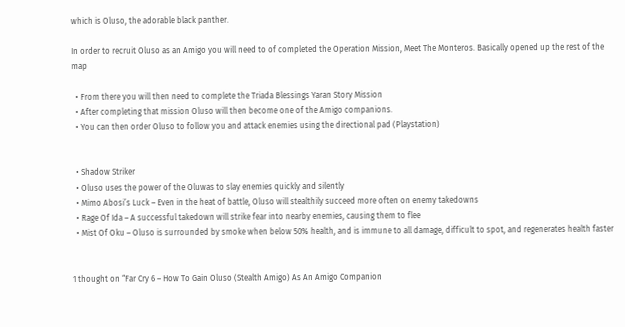which is Oluso, the adorable black panther.

In order to recruit Oluso as an Amigo you will need to of completed the Operation Mission, Meet The Monteros. Basically opened up the rest of the map

  • From there you will then need to complete the Triada Blessings Yaran Story Mission
  • After completing that mission Oluso will then become one of the Amigo companions.
  • You can then order Oluso to follow you and attack enemies using the directional pad (Playstation)


  • Shadow Striker
  • Oluso uses the power of the Oluwas to slay enemies quickly and silently
  • Mimo Abosi’s Luck – Even in the heat of battle, Oluso will stealthily succeed more often on enemy takedowns
  • Rage Of Ida – A successful takedown will strike fear into nearby enemies, causing them to flee
  • Mist Of Oku – Oluso is surrounded by smoke when below 50% health, and is immune to all damage, difficult to spot, and regenerates health faster


1 thought on “Far Cry 6 – How To Gain Oluso (Stealth Amigo) As An Amigo Companion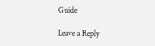Guide

Leave a Reply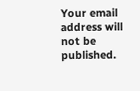Your email address will not be published.